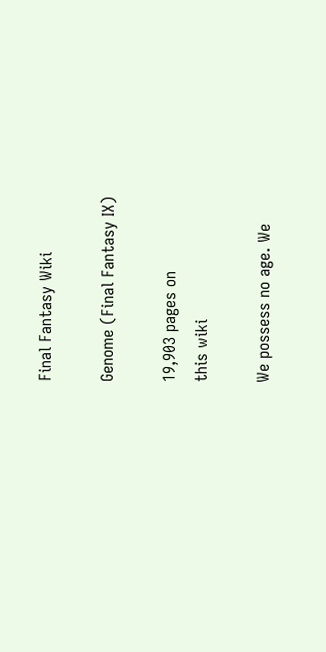Final Fantasy Wiki

Genome (Final Fantasy IX)

19,903 pages on
this wiki

We possess no age. We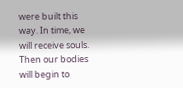were built this way. In time, we will receive souls. Then our bodies will begin to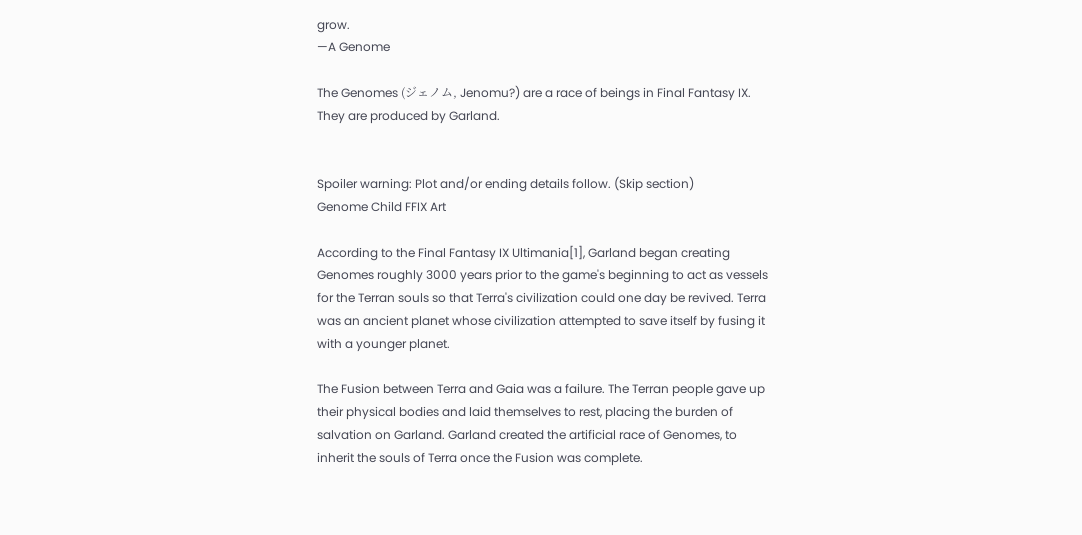grow.
—A Genome

The Genomes (ジェノム, Jenomu?) are a race of beings in Final Fantasy IX. They are produced by Garland.


Spoiler warning: Plot and/or ending details follow. (Skip section)
Genome Child FFIX Art

According to the Final Fantasy IX Ultimania[1], Garland began creating Genomes roughly 3000 years prior to the game's beginning to act as vessels for the Terran souls so that Terra's civilization could one day be revived. Terra was an ancient planet whose civilization attempted to save itself by fusing it with a younger planet.

The Fusion between Terra and Gaia was a failure. The Terran people gave up their physical bodies and laid themselves to rest, placing the burden of salvation on Garland. Garland created the artificial race of Genomes, to inherit the souls of Terra once the Fusion was complete.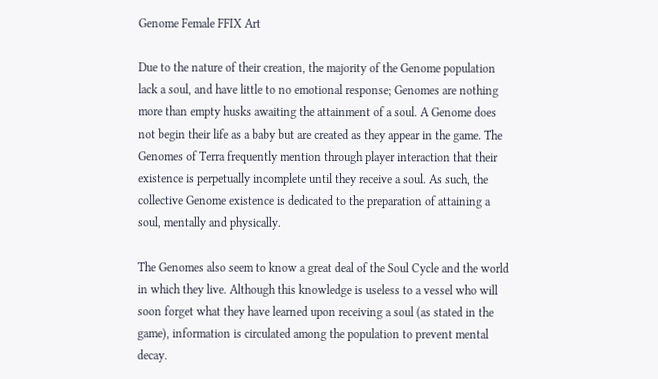Genome Female FFIX Art

Due to the nature of their creation, the majority of the Genome population lack a soul, and have little to no emotional response; Genomes are nothing more than empty husks awaiting the attainment of a soul. A Genome does not begin their life as a baby but are created as they appear in the game. The Genomes of Terra frequently mention through player interaction that their existence is perpetually incomplete until they receive a soul. As such, the collective Genome existence is dedicated to the preparation of attaining a soul, mentally and physically.

The Genomes also seem to know a great deal of the Soul Cycle and the world in which they live. Although this knowledge is useless to a vessel who will soon forget what they have learned upon receiving a soul (as stated in the game), information is circulated among the population to prevent mental decay.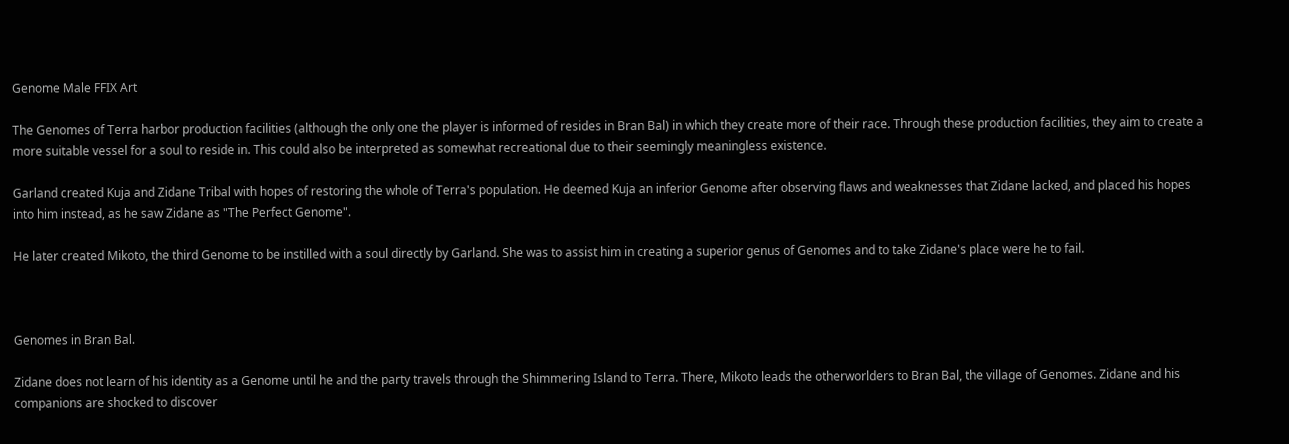Genome Male FFIX Art

The Genomes of Terra harbor production facilities (although the only one the player is informed of resides in Bran Bal) in which they create more of their race. Through these production facilities, they aim to create a more suitable vessel for a soul to reside in. This could also be interpreted as somewhat recreational due to their seemingly meaningless existence.

Garland created Kuja and Zidane Tribal with hopes of restoring the whole of Terra's population. He deemed Kuja an inferior Genome after observing flaws and weaknesses that Zidane lacked, and placed his hopes into him instead, as he saw Zidane as "The Perfect Genome".

He later created Mikoto, the third Genome to be instilled with a soul directly by Garland. She was to assist him in creating a superior genus of Genomes and to take Zidane's place were he to fail.



Genomes in Bran Bal.

Zidane does not learn of his identity as a Genome until he and the party travels through the Shimmering Island to Terra. There, Mikoto leads the otherworlders to Bran Bal, the village of Genomes. Zidane and his companions are shocked to discover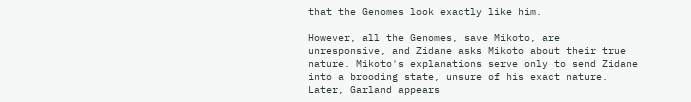that the Genomes look exactly like him.

However, all the Genomes, save Mikoto, are unresponsive, and Zidane asks Mikoto about their true nature. Mikoto's explanations serve only to send Zidane into a brooding state, unsure of his exact nature. Later, Garland appears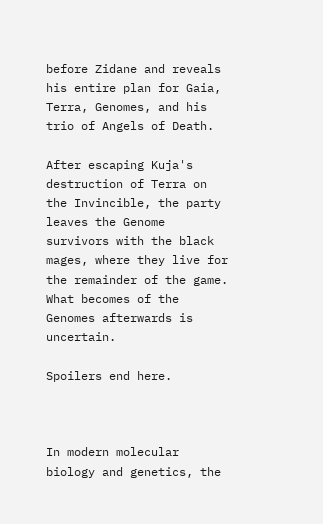before Zidane and reveals his entire plan for Gaia, Terra, Genomes, and his trio of Angels of Death.

After escaping Kuja's destruction of Terra on the Invincible, the party leaves the Genome survivors with the black mages, where they live for the remainder of the game. What becomes of the Genomes afterwards is uncertain.

Spoilers end here.



In modern molecular biology and genetics, the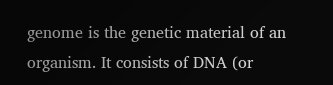genome is the genetic material of an organism. It consists of DNA (or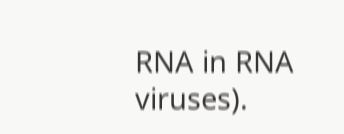RNA in RNA viruses).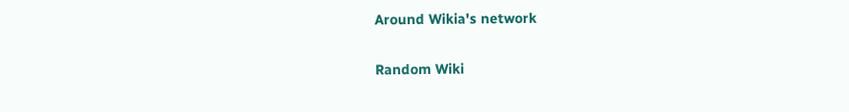Around Wikia's network

Random Wiki